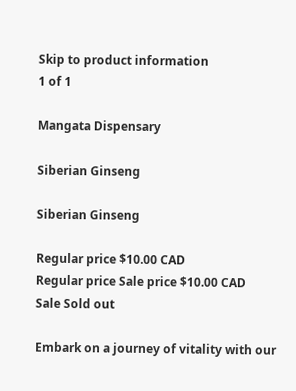Skip to product information
1 of 1

Mangata Dispensary

Siberian Ginseng

Siberian Ginseng

Regular price $10.00 CAD
Regular price Sale price $10.00 CAD
Sale Sold out

Embark on a journey of vitality with our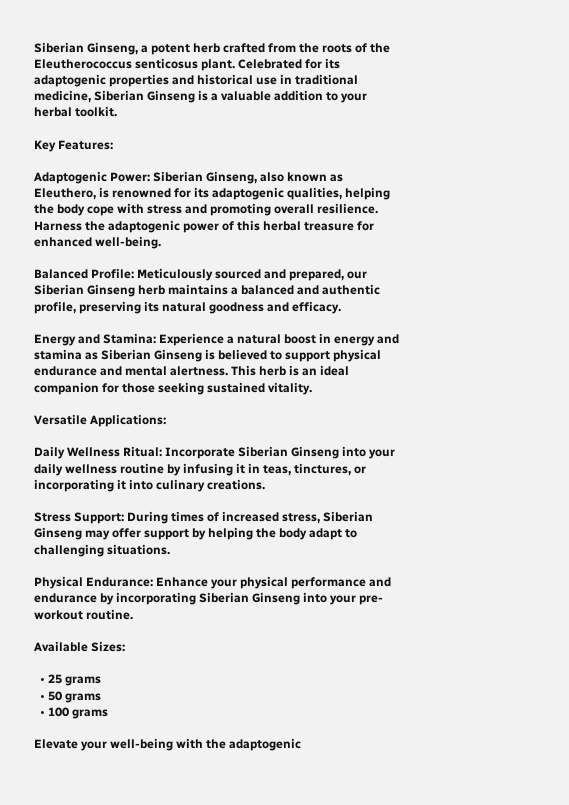Siberian Ginseng, a potent herb crafted from the roots of the Eleutherococcus senticosus plant. Celebrated for its adaptogenic properties and historical use in traditional medicine, Siberian Ginseng is a valuable addition to your herbal toolkit.

Key Features:

Adaptogenic Power: Siberian Ginseng, also known as Eleuthero, is renowned for its adaptogenic qualities, helping the body cope with stress and promoting overall resilience. Harness the adaptogenic power of this herbal treasure for enhanced well-being.

Balanced Profile: Meticulously sourced and prepared, our Siberian Ginseng herb maintains a balanced and authentic profile, preserving its natural goodness and efficacy.

Energy and Stamina: Experience a natural boost in energy and stamina as Siberian Ginseng is believed to support physical endurance and mental alertness. This herb is an ideal companion for those seeking sustained vitality.

Versatile Applications:

Daily Wellness Ritual: Incorporate Siberian Ginseng into your daily wellness routine by infusing it in teas, tinctures, or incorporating it into culinary creations.

Stress Support: During times of increased stress, Siberian Ginseng may offer support by helping the body adapt to challenging situations.

Physical Endurance: Enhance your physical performance and endurance by incorporating Siberian Ginseng into your pre-workout routine.

Available Sizes:

  • 25 grams
  • 50 grams
  • 100 grams

Elevate your well-being with the adaptogenic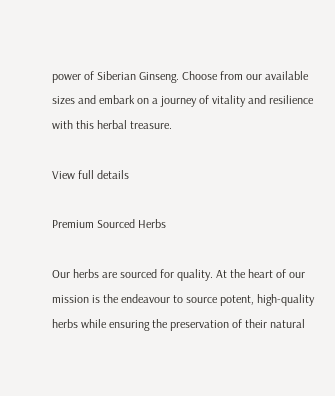power of Siberian Ginseng. Choose from our available sizes and embark on a journey of vitality and resilience with this herbal treasure.

View full details

Premium Sourced Herbs

Our herbs are sourced for quality. At the heart of our mission is the endeavour to source potent, high-quality herbs while ensuring the preservation of their natural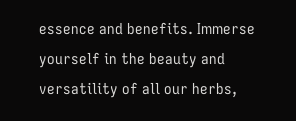essence and benefits. Immerse yourself in the beauty and versatility of all our herbs,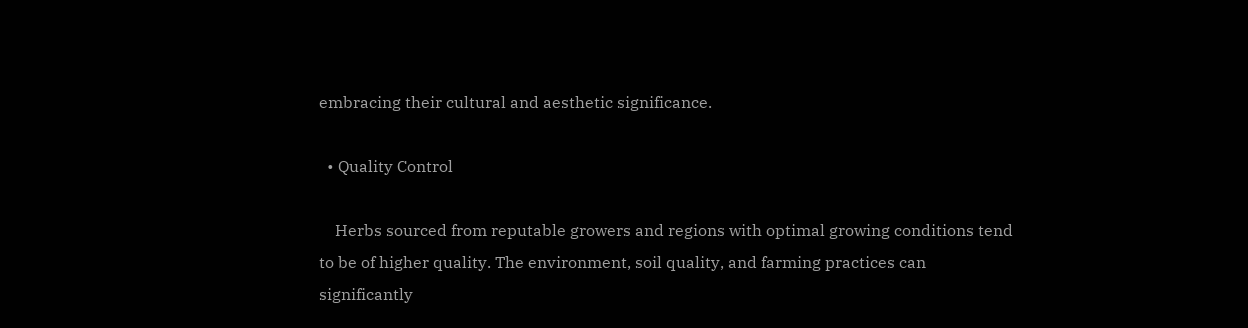embracing their cultural and aesthetic significance.

  • Quality Control

    Herbs sourced from reputable growers and regions with optimal growing conditions tend to be of higher quality. The environment, soil quality, and farming practices can significantly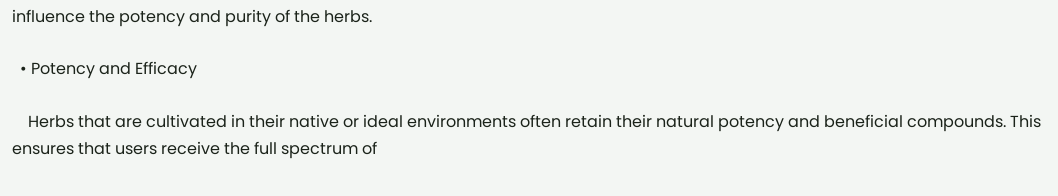influence the potency and purity of the herbs.

  • Potency and Efficacy

    Herbs that are cultivated in their native or ideal environments often retain their natural potency and beneficial compounds. This ensures that users receive the full spectrum of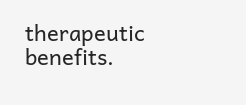therapeutic benefits.